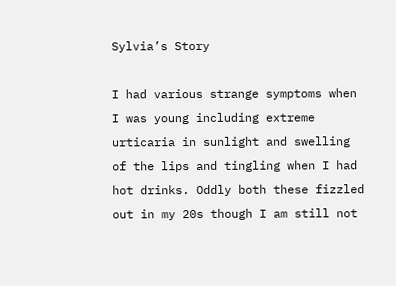Sylvia’s Story

I had various strange symptoms when I was young including extreme urticaria in sunlight and swelling of the lips and tingling when I had hot drinks. Oddly both these fizzled out in my 20s though I am still not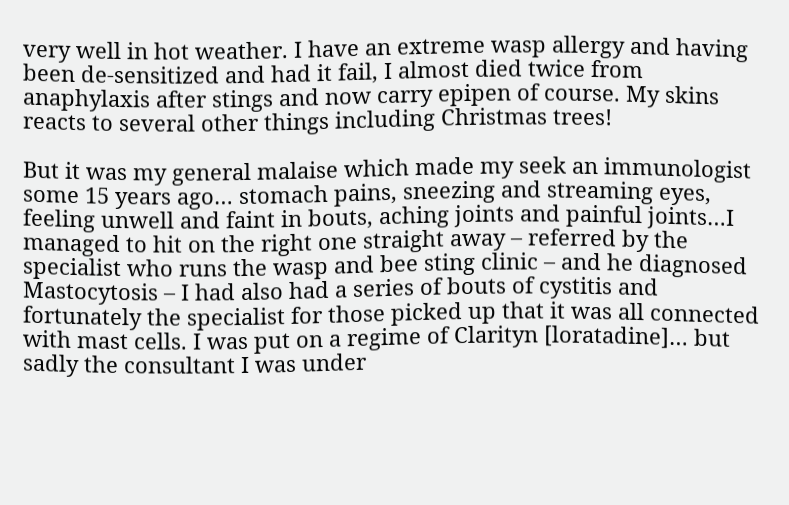very well in hot weather. I have an extreme wasp allergy and having been de-sensitized and had it fail, I almost died twice from anaphylaxis after stings and now carry epipen of course. My skins reacts to several other things including Christmas trees!

But it was my general malaise which made my seek an immunologist some 15 years ago… stomach pains, sneezing and streaming eyes, feeling unwell and faint in bouts, aching joints and painful joints…I managed to hit on the right one straight away – referred by the specialist who runs the wasp and bee sting clinic – and he diagnosed Mastocytosis – I had also had a series of bouts of cystitis and fortunately the specialist for those picked up that it was all connected with mast cells. I was put on a regime of Clarityn [loratadine]… but sadly the consultant I was under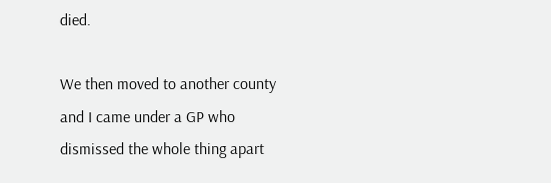died.

We then moved to another county and I came under a GP who dismissed the whole thing apart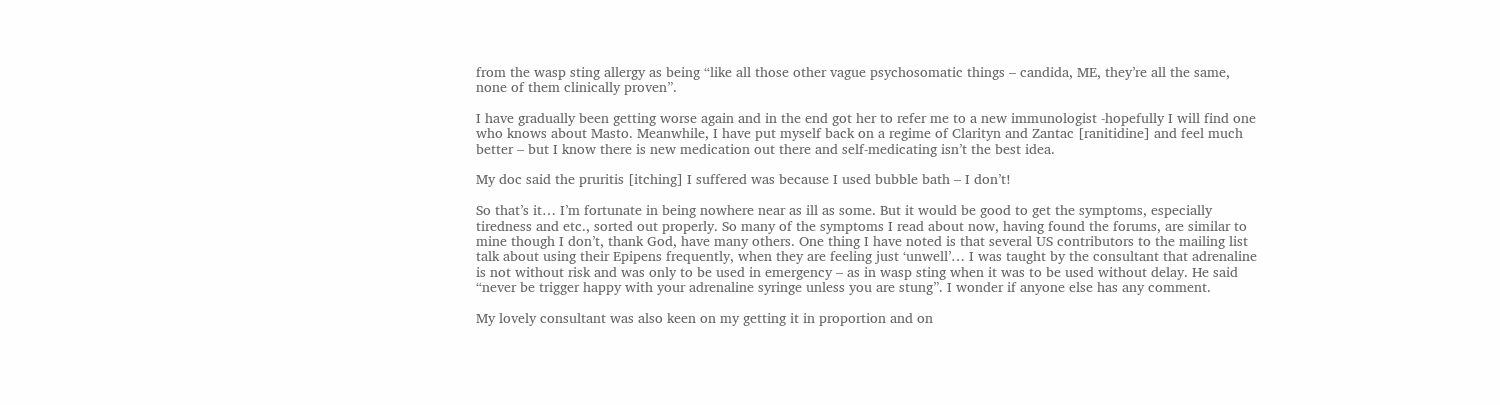from the wasp sting allergy as being “like all those other vague psychosomatic things – candida, ME, they’re all the same, none of them clinically proven”.

I have gradually been getting worse again and in the end got her to refer me to a new immunologist -hopefully I will find one who knows about Masto. Meanwhile, I have put myself back on a regime of Clarityn and Zantac [ranitidine] and feel much better – but I know there is new medication out there and self-medicating isn’t the best idea.

My doc said the pruritis [itching] I suffered was because I used bubble bath – I don’t!

So that’s it… I’m fortunate in being nowhere near as ill as some. But it would be good to get the symptoms, especially tiredness and etc., sorted out properly. So many of the symptoms I read about now, having found the forums, are similar to mine though I don’t, thank God, have many others. One thing I have noted is that several US contributors to the mailing list talk about using their Epipens frequently, when they are feeling just ‘unwell’… I was taught by the consultant that adrenaline is not without risk and was only to be used in emergency – as in wasp sting when it was to be used without delay. He said “never be trigger happy with your adrenaline syringe unless you are stung”. I wonder if anyone else has any comment.

My lovely consultant was also keen on my getting it in proportion and on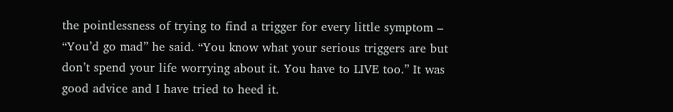the pointlessness of trying to find a trigger for every little symptom – “You’d go mad” he said. “You know what your serious triggers are but don’t spend your life worrying about it. You have to LIVE too.” It was good advice and I have tried to heed it.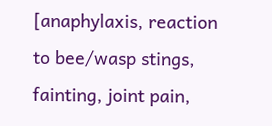[anaphylaxis, reaction to bee/wasp stings, fainting, joint pain,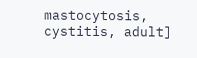mastocytosis, cystitis, adult]